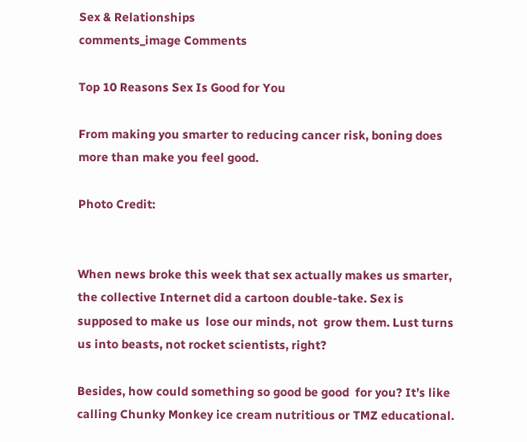Sex & Relationships
comments_image Comments

Top 10 Reasons Sex Is Good for You

From making you smarter to reducing cancer risk, boning does more than make you feel good.

Photo Credit:


When news broke this week that sex actually makes us smarter, the collective Internet did a cartoon double-take. Sex is supposed to make us  lose our minds, not  grow them. Lust turns us into beasts, not rocket scientists, right?

Besides, how could something so good be good  for you? It’s like calling Chunky Monkey ice cream nutritious or TMZ educational.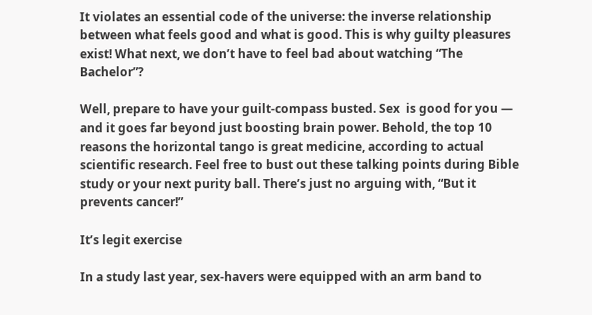It violates an essential code of the universe: the inverse relationship between what feels good and what is good. This is why guilty pleasures exist! What next, we don’t have to feel bad about watching “The Bachelor”?

Well, prepare to have your guilt-compass busted. Sex  is good for you — and it goes far beyond just boosting brain power. Behold, the top 10 reasons the horizontal tango is great medicine, according to actual scientific research. Feel free to bust out these talking points during Bible study or your next purity ball. There’s just no arguing with, “But it prevents cancer!”

It’s legit exercise

In a study last year, sex-havers were equipped with an arm band to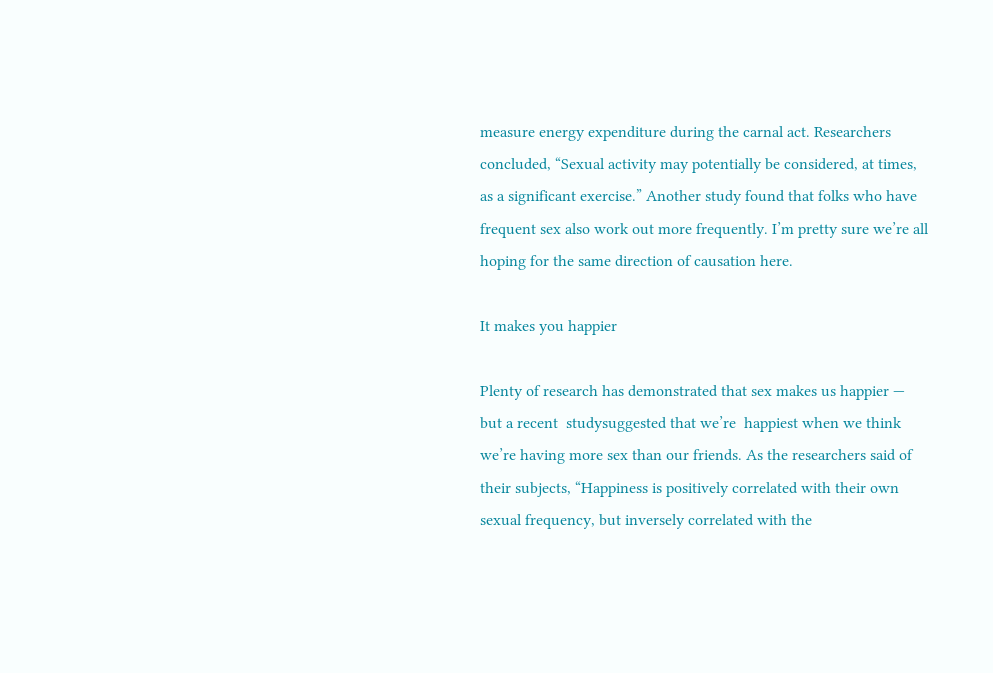measure energy expenditure during the carnal act. Researchers  concluded, “Sexual activity may potentially be considered, at times, as a significant exercise.” Another study found that folks who have frequent sex also work out more frequently. I’m pretty sure we’re all hoping for the same direction of causation here.

It makes you happier

Plenty of research has demonstrated that sex makes us happier — but a recent  studysuggested that we’re  happiest when we think we’re having more sex than our friends. As the researchers said of their subjects, “Happiness is positively correlated with their own sexual frequency, but inversely correlated with the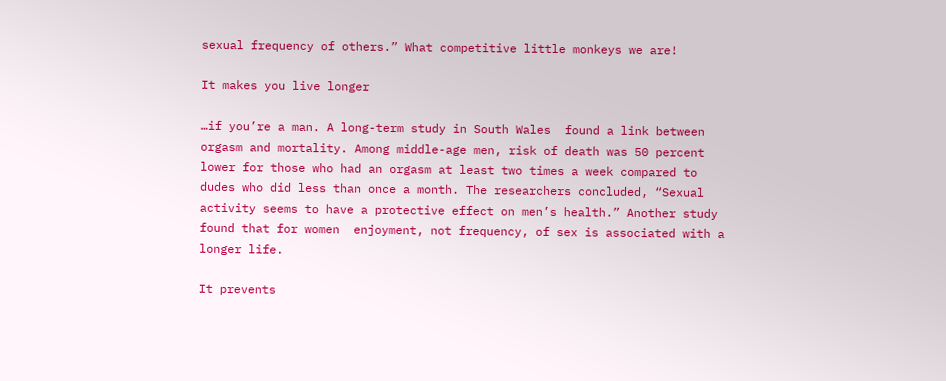sexual frequency of others.” What competitive little monkeys we are!

It makes you live longer

…if you’re a man. A long-term study in South Wales  found a link between orgasm and mortality. Among middle-age men, risk of death was 50 percent lower for those who had an orgasm at least two times a week compared to dudes who did less than once a month. The researchers concluded, “Sexual activity seems to have a protective effect on men’s health.” Another study found that for women  enjoyment, not frequency, of sex is associated with a longer life.

It prevents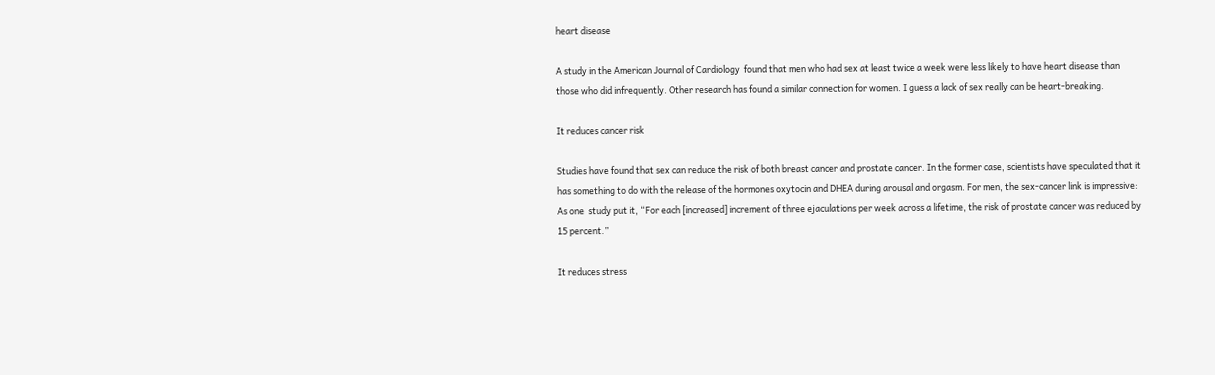heart disease

A study in the American Journal of Cardiology  found that men who had sex at least twice a week were less likely to have heart disease than those who did infrequently. Other research has found a similar connection for women. I guess a lack of sex really can be heart-breaking.

It reduces cancer risk

Studies have found that sex can reduce the risk of both breast cancer and prostate cancer. In the former case, scientists have speculated that it has something to do with the release of the hormones oxytocin and DHEA during arousal and orgasm. For men, the sex-cancer link is impressive: As one  study put it, “For each [increased] increment of three ejaculations per week across a lifetime, the risk of prostate cancer was reduced by 15 percent.”

It reduces stress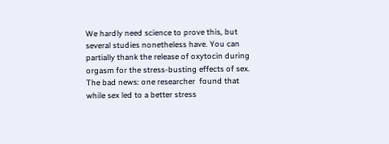We hardly need science to prove this, but several studies nonetheless have. You can partially thank the release of oxytocin during orgasm for the stress-busting effects of sex. The bad news: one researcher  found that while sex led to a better stress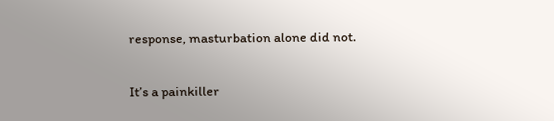response, masturbation alone did not.

It’s a painkiller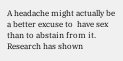A headache might actually be a better excuse to  have sex than to abstain from it. Research has shown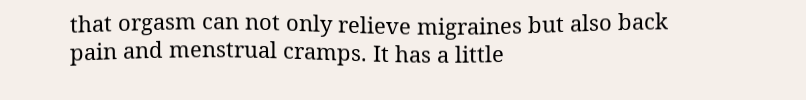that orgasm can not only relieve migraines but also back pain and menstrual cramps. It has a little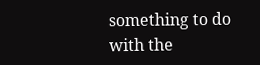something to do with the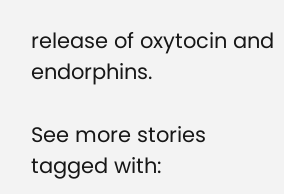release of oxytocin and endorphins.

See more stories tagged with: